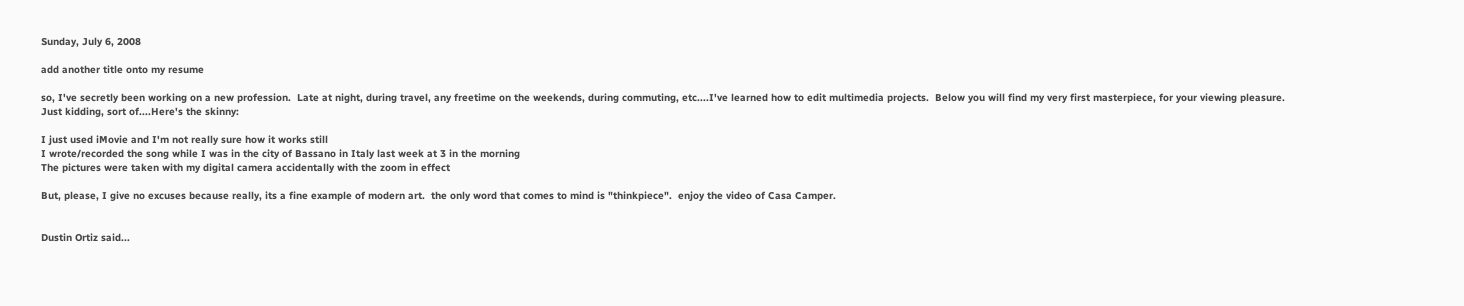Sunday, July 6, 2008

add another title onto my resume

so, I've secretly been working on a new profession.  Late at night, during travel, any freetime on the weekends, during commuting, etc....I've learned how to edit multimedia projects.  Below you will find my very first masterpiece, for your viewing pleasure.  Just kidding, sort of....Here's the skinny:

I just used iMovie and I'm not really sure how it works still
I wrote/recorded the song while I was in the city of Bassano in Italy last week at 3 in the morning
The pictures were taken with my digital camera accidentally with the zoom in effect

But, please, I give no excuses because really, its a fine example of modern art.  the only word that comes to mind is "thinkpiece".  enjoy the video of Casa Camper.


Dustin Ortiz said...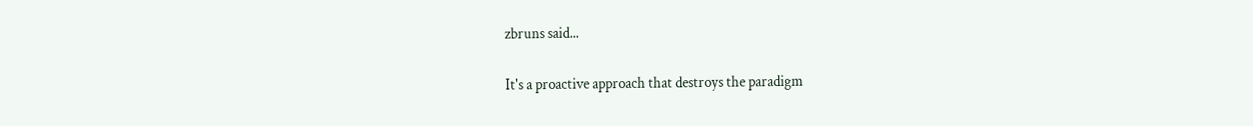zbruns said...

It's a proactive approach that destroys the paradigm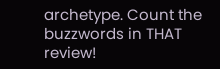archetype. Count the buzzwords in THAT review!